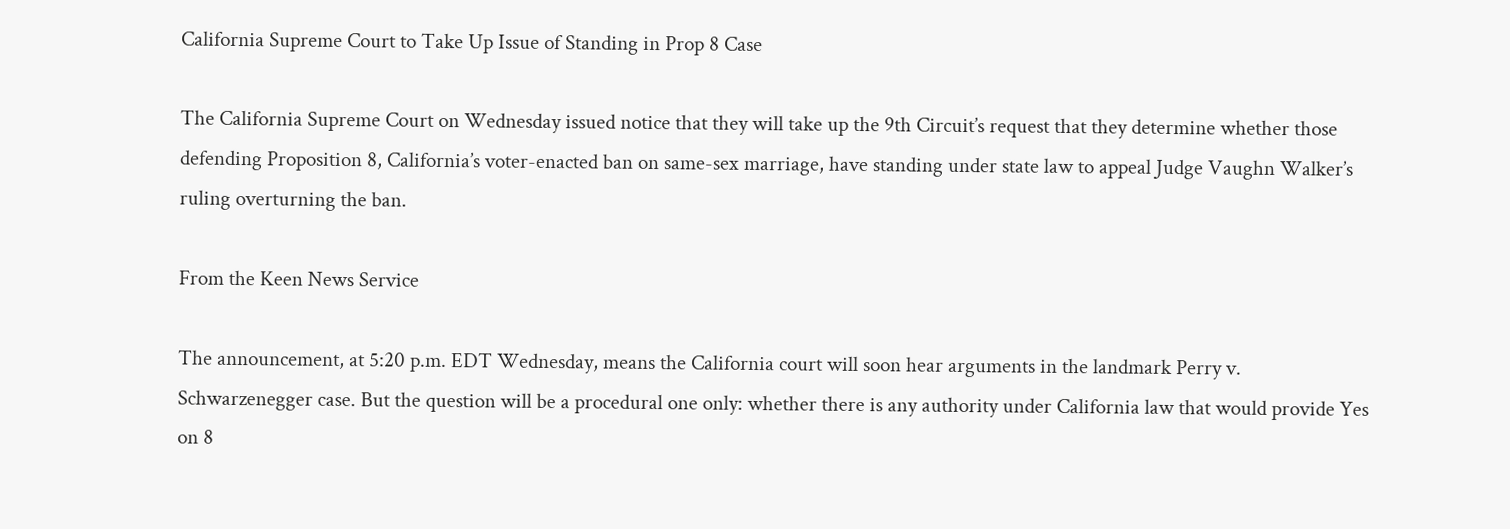California Supreme Court to Take Up Issue of Standing in Prop 8 Case

The California Supreme Court on Wednesday issued notice that they will take up the 9th Circuit’s request that they determine whether those defending Proposition 8, California’s voter-enacted ban on same-sex marriage, have standing under state law to appeal Judge Vaughn Walker’s ruling overturning the ban.

From the Keen News Service

The announcement, at 5:20 p.m. EDT Wednesday, means the California court will soon hear arguments in the landmark Perry v. Schwarzenegger case. But the question will be a procedural one only: whether there is any authority under California law that would provide Yes on 8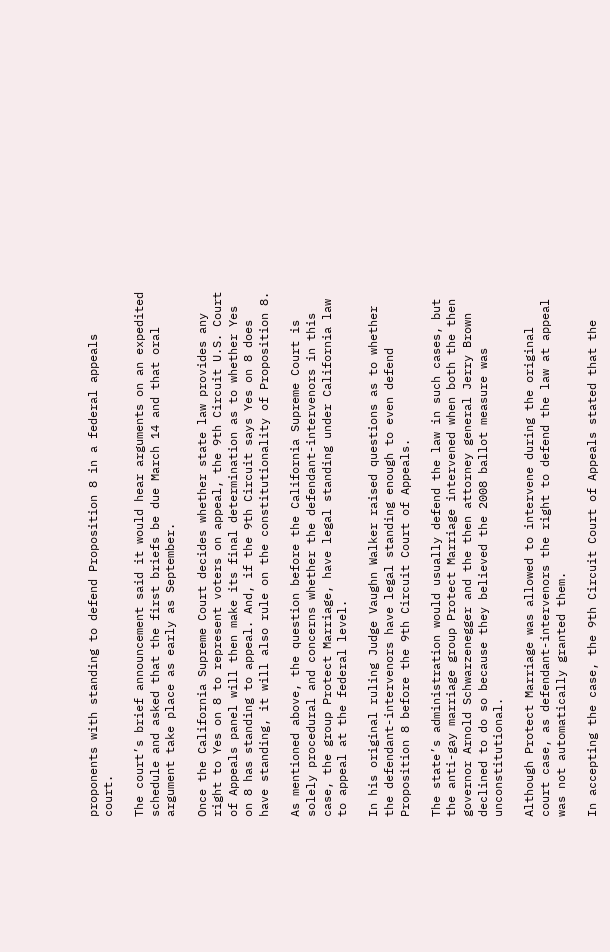proponents with standing to defend Proposition 8 in a federal appeals court.

The court’s brief announcement said it would hear arguments on an expedited schedule and asked that the first briefs be due March 14 and that oral argument take place as early as September.

Once the California Supreme Court decides whether state law provides any right to Yes on 8 to represent voters on appeal, the 9th Circuit U.S. Court of Appeals panel will then make its final determination as to whether Yes on 8 has standing to appeal. And, if the 9th Circuit says Yes on 8 does have standing, it will also rule on the constitutionality of Proposition 8.

As mentioned above, the question before the California Supreme Court is solely procedural and concerns whether the defendant-intervenors in this case, the group Protect Marriage, have legal standing under California law to appeal at the federal level.

In his original ruling Judge Vaughn Walker raised questions as to whether the defendant-intervenors have legal standing enough to even defend Proposition 8 before the 9th Circuit Court of Appeals.

The state’s administration would usually defend the law in such cases, but the anti-gay marriage group Protect Marriage intervened when both the then governor Arnold Schwarzenegger and the then attorney general Jerry Brown declined to do so because they believed the 2008 ballot measure was unconstitutional.

Although Protect Marriage was allowed to intervene during the original court case, as defendant-intervenors the right to defend the law at appeal was not automatically granted them.

In accepting the case, the 9th Circuit Court of Appeals stated that the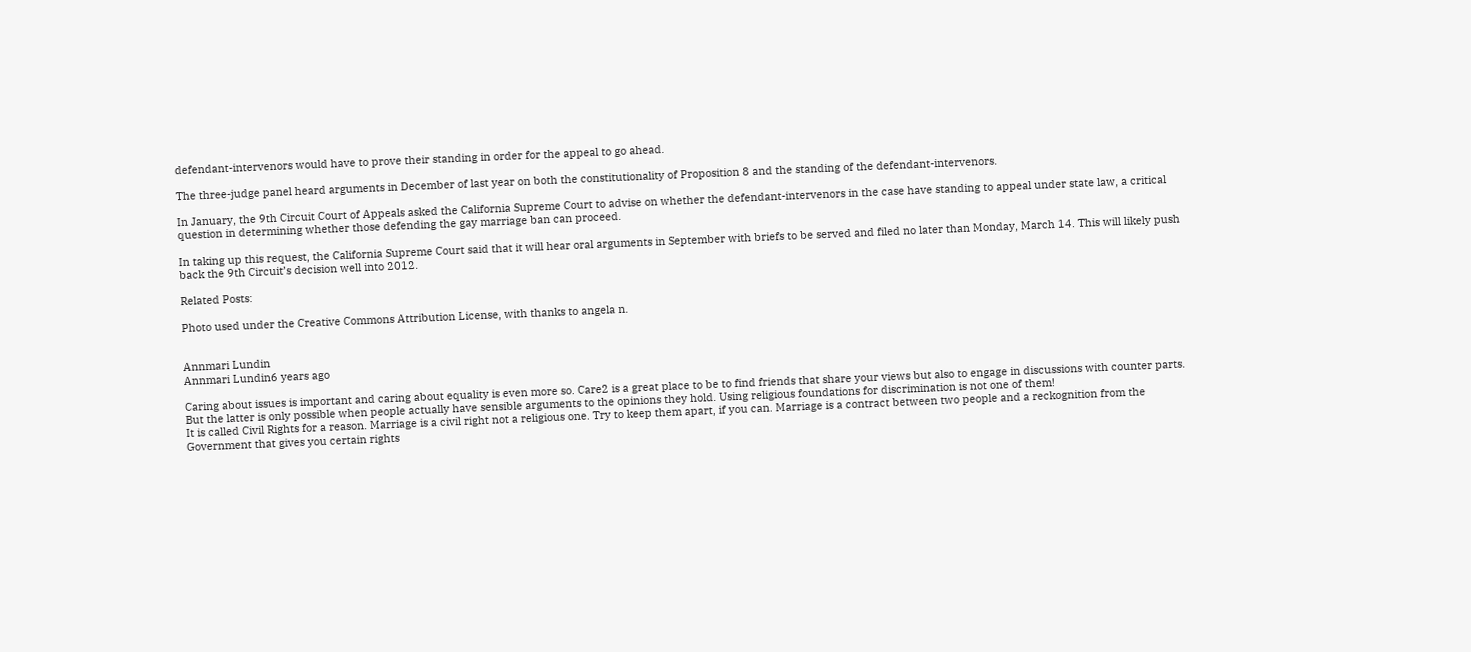defendant-intervenors would have to prove their standing in order for the appeal to go ahead.

The three-judge panel heard arguments in December of last year on both the constitutionality of Proposition 8 and the standing of the defendant-intervenors.

In January, the 9th Circuit Court of Appeals asked the California Supreme Court to advise on whether the defendant-intervenors in the case have standing to appeal under state law, a critical question in determining whether those defending the gay marriage ban can proceed.

In taking up this request, the California Supreme Court said that it will hear oral arguments in September with briefs to be served and filed no later than Monday, March 14. This will likely push back the 9th Circuit’s decision well into 2012.

Related Posts:

Photo used under the Creative Commons Attribution License, with thanks to angela n.


Annmari Lundin
Annmari Lundin6 years ago

Caring about issues is important and caring about equality is even more so. Care2 is a great place to be to find friends that share your views but also to engage in discussions with counter parts. But the latter is only possible when people actually have sensible arguments to the opinions they hold. Using religious foundations for discrimination is not one of them!
It is called Civil Rights for a reason. Marriage is a civil right not a religious one. Try to keep them apart, if you can. Marriage is a contract between two people and a reckognition from the Government that gives you certain rights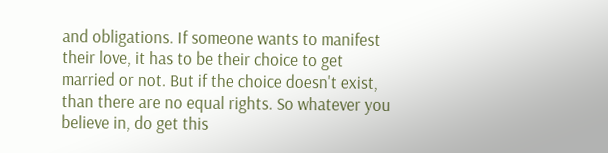and obligations. If someone wants to manifest their love, it has to be their choice to get married or not. But if the choice doesn't exist, than there are no equal rights. So whatever you believe in, do get this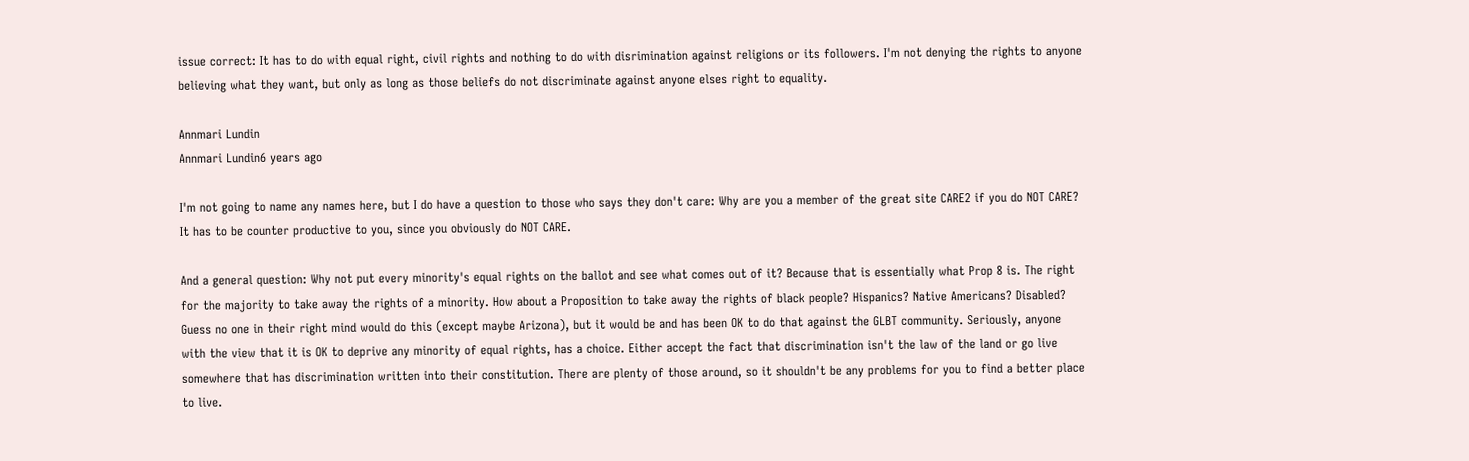issue correct: It has to do with equal right, civil rights and nothing to do with disrimination against religions or its followers. I'm not denying the rights to anyone believing what they want, but only as long as those beliefs do not discriminate against anyone elses right to equality.

Annmari Lundin
Annmari Lundin6 years ago

I'm not going to name any names here, but I do have a question to those who says they don't care: Why are you a member of the great site CARE2 if you do NOT CARE? It has to be counter productive to you, since you obviously do NOT CARE.

And a general question: Why not put every minority's equal rights on the ballot and see what comes out of it? Because that is essentially what Prop 8 is. The right for the majority to take away the rights of a minority. How about a Proposition to take away the rights of black people? Hispanics? Native Americans? Disabled? Guess no one in their right mind would do this (except maybe Arizona), but it would be and has been OK to do that against the GLBT community. Seriously, anyone with the view that it is OK to deprive any minority of equal rights, has a choice. Either accept the fact that discrimination isn't the law of the land or go live somewhere that has discrimination written into their constitution. There are plenty of those around, so it shouldn't be any problems for you to find a better place to live.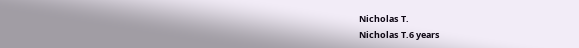Nicholas T.
Nicholas T.6 years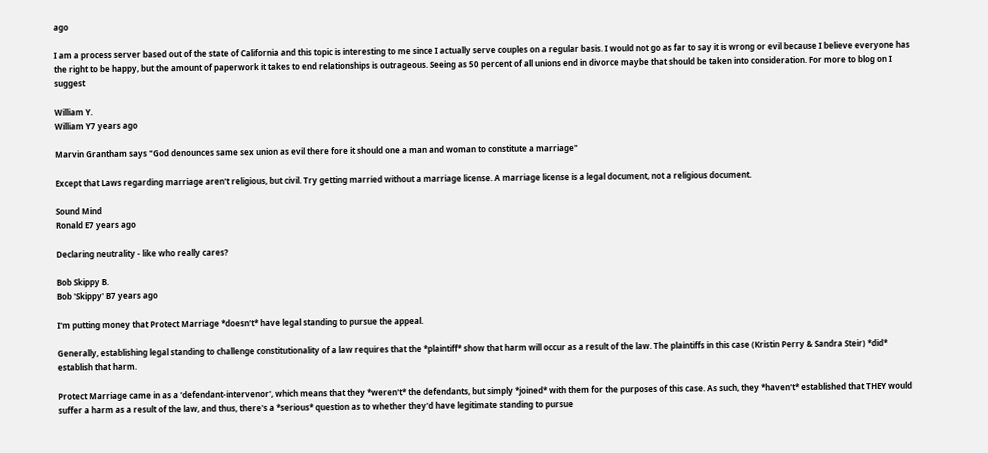ago

I am a process server based out of the state of California and this topic is interesting to me since I actually serve couples on a regular basis. I would not go as far to say it is wrong or evil because I believe everyone has the right to be happy, but the amount of paperwork it takes to end relationships is outrageous. Seeing as 50 percent of all unions end in divorce maybe that should be taken into consideration. For more to blog on I suggest

William Y.
William Y7 years ago

Marvin Grantham says "God denounces same sex union as evil there fore it should one a man and woman to constitute a marriage"

Except that Laws regarding marriage aren't religious, but civil. Try getting married without a marriage license. A marriage license is a legal document, not a religious document.

Sound Mind
Ronald E7 years ago

Declaring neutrality - like who really cares?

Bob Skippy B.
Bob 'Skippy' B7 years ago

I'm putting money that Protect Marriage *doesn't* have legal standing to pursue the appeal.

Generally, establishing legal standing to challenge constitutionality of a law requires that the *plaintiff* show that harm will occur as a result of the law. The plaintiffs in this case (Kristin Perry & Sandra Steir) *did* establish that harm.

Protect Marriage came in as a 'defendant-intervenor', which means that they *weren't* the defendants, but simply *joined* with them for the purposes of this case. As such, they *haven't* established that THEY would suffer a harm as a result of the law, and thus, there's a *serious* question as to whether they'd have legitimate standing to pursue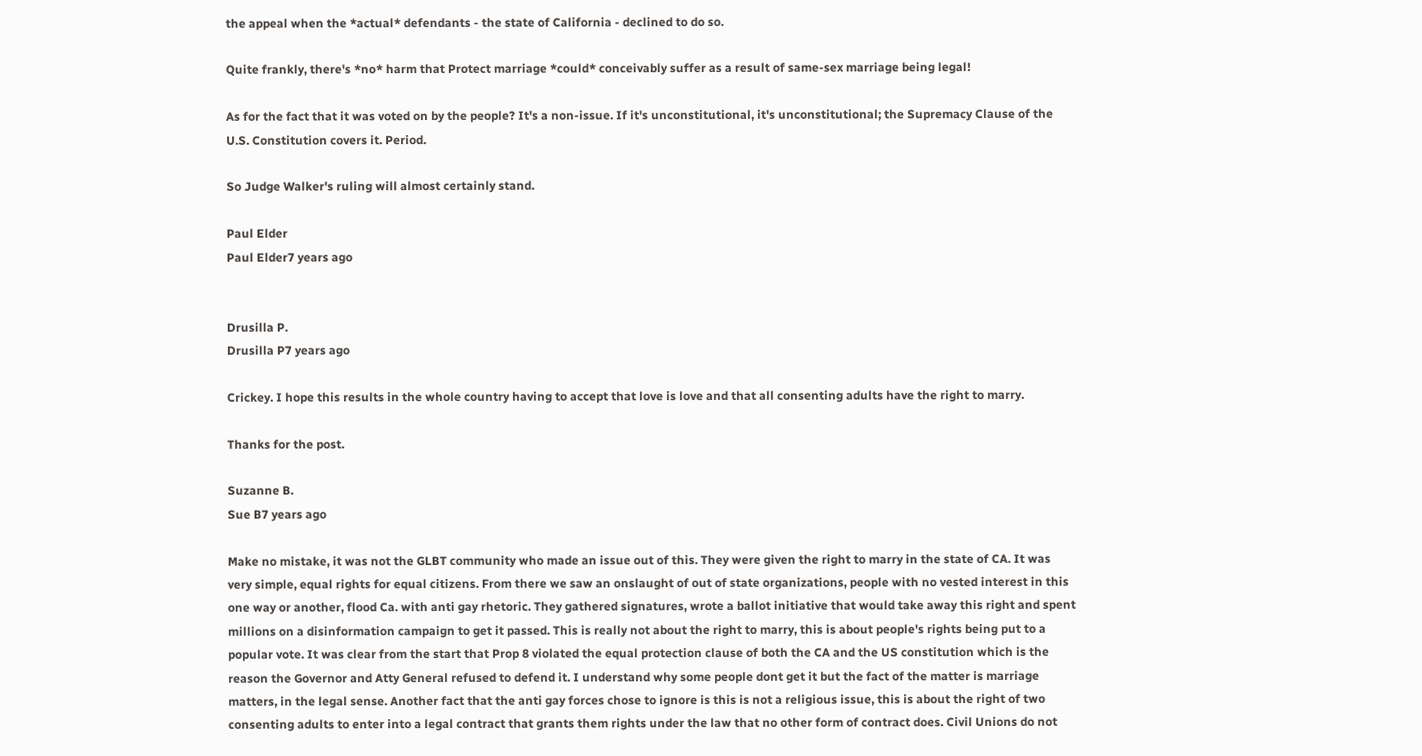the appeal when the *actual* defendants - the state of California - declined to do so.

Quite frankly, there's *no* harm that Protect marriage *could* conceivably suffer as a result of same-sex marriage being legal!

As for the fact that it was voted on by the people? It's a non-issue. If it's unconstitutional, it's unconstitutional; the Supremacy Clause of the U.S. Constitution covers it. Period.

So Judge Walker's ruling will almost certainly stand.

Paul Elder
Paul Elder7 years ago


Drusilla P.
Drusilla P7 years ago

Crickey. I hope this results in the whole country having to accept that love is love and that all consenting adults have the right to marry.

Thanks for the post.

Suzanne B.
Sue B7 years ago

Make no mistake, it was not the GLBT community who made an issue out of this. They were given the right to marry in the state of CA. It was very simple, equal rights for equal citizens. From there we saw an onslaught of out of state organizations, people with no vested interest in this one way or another, flood Ca. with anti gay rhetoric. They gathered signatures, wrote a ballot initiative that would take away this right and spent millions on a disinformation campaign to get it passed. This is really not about the right to marry, this is about people's rights being put to a popular vote. It was clear from the start that Prop 8 violated the equal protection clause of both the CA and the US constitution which is the reason the Governor and Atty General refused to defend it. I understand why some people dont get it but the fact of the matter is marriage matters, in the legal sense. Another fact that the anti gay forces chose to ignore is this is not a religious issue, this is about the right of two consenting adults to enter into a legal contract that grants them rights under the law that no other form of contract does. Civil Unions do not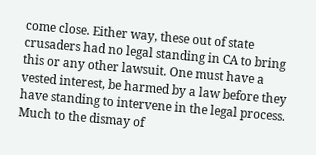come close. Either way, these out of state crusaders had no legal standing in CA to bring this or any other lawsuit. One must have a vested interest, be harmed by a law before they have standing to intervene in the legal process. Much to the dismay of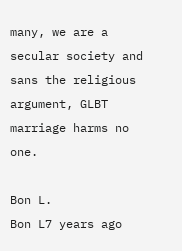many, we are a secular society and sans the religious argument, GLBT marriage harms no one.

Bon L.
Bon L7 years ago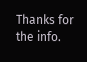Thanks for the info.